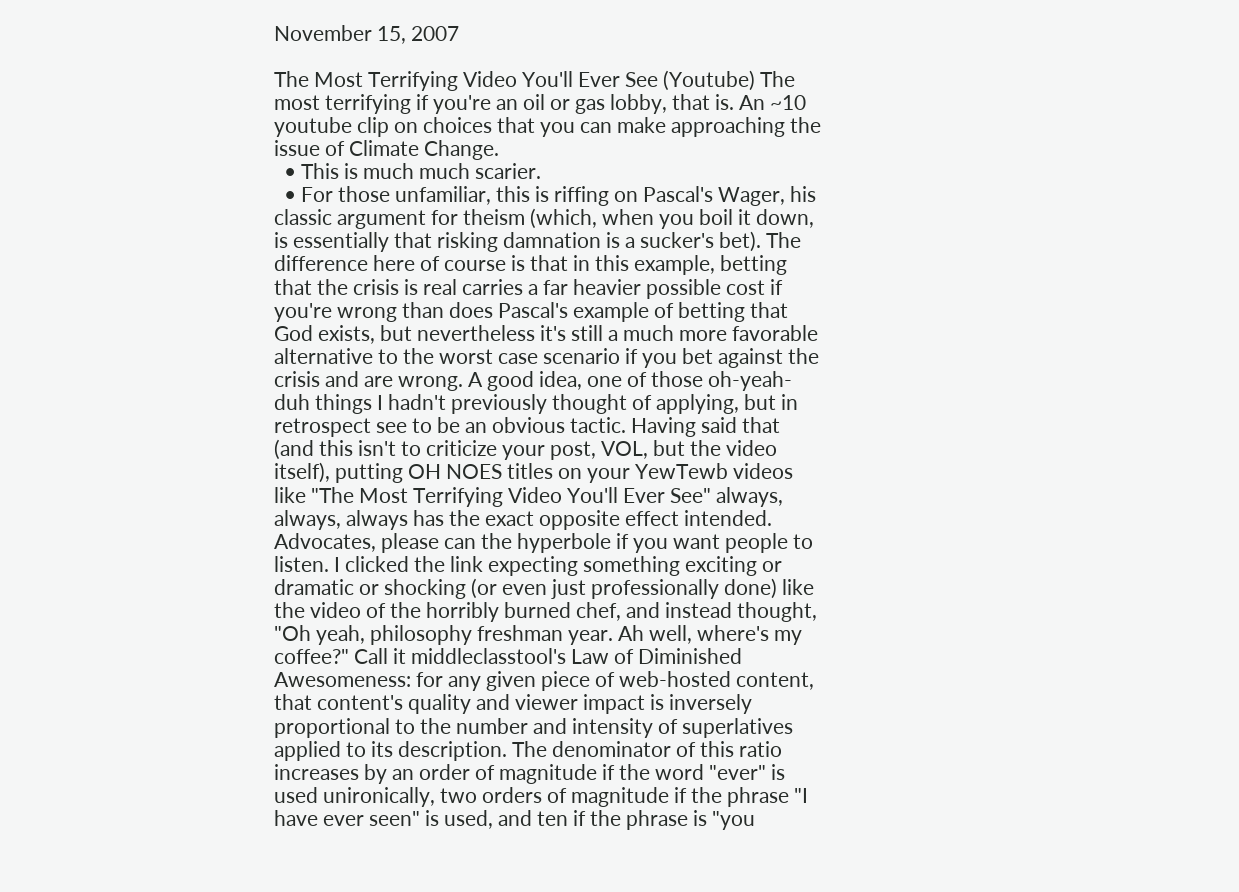November 15, 2007

The Most Terrifying Video You'll Ever See (Youtube) The most terrifying if you're an oil or gas lobby, that is. An ~10 youtube clip on choices that you can make approaching the issue of Climate Change.
  • This is much much scarier.
  • For those unfamiliar, this is riffing on Pascal's Wager, his classic argument for theism (which, when you boil it down, is essentially that risking damnation is a sucker's bet). The difference here of course is that in this example, betting that the crisis is real carries a far heavier possible cost if you're wrong than does Pascal's example of betting that God exists, but nevertheless it's still a much more favorable alternative to the worst case scenario if you bet against the crisis and are wrong. A good idea, one of those oh-yeah-duh things I hadn't previously thought of applying, but in retrospect see to be an obvious tactic. Having said that (and this isn't to criticize your post, VOL, but the video itself), putting OH NOES titles on your YewTewb videos like "The Most Terrifying Video You'll Ever See" always, always, always has the exact opposite effect intended. Advocates, please can the hyperbole if you want people to listen. I clicked the link expecting something exciting or dramatic or shocking (or even just professionally done) like the video of the horribly burned chef, and instead thought, "Oh yeah, philosophy freshman year. Ah well, where's my coffee?" Call it middleclasstool's Law of Diminished Awesomeness: for any given piece of web-hosted content, that content's quality and viewer impact is inversely proportional to the number and intensity of superlatives applied to its description. The denominator of this ratio increases by an order of magnitude if the word "ever" is used unironically, two orders of magnitude if the phrase "I have ever seen" is used, and ten if the phrase is "you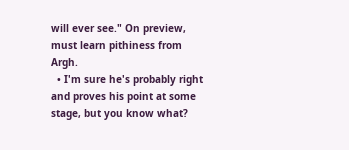will ever see." On preview, must learn pithiness from Argh.
  • I'm sure he's probably right and proves his point at some stage, but you know what?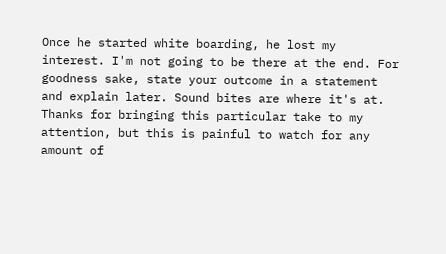Once he started white boarding, he lost my interest. I'm not going to be there at the end. For goodness sake, state your outcome in a statement and explain later. Sound bites are where it's at. Thanks for bringing this particular take to my attention, but this is painful to watch for any amount of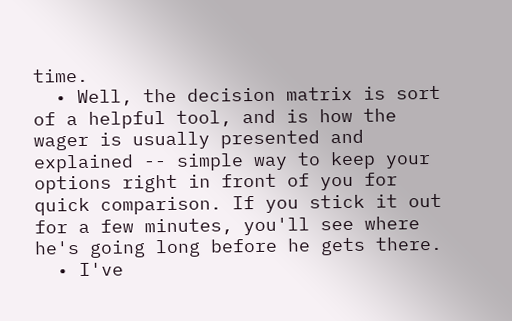time.
  • Well, the decision matrix is sort of a helpful tool, and is how the wager is usually presented and explained -- simple way to keep your options right in front of you for quick comparison. If you stick it out for a few minutes, you'll see where he's going long before he gets there.
  • I've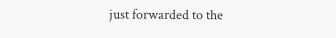just forwarded to the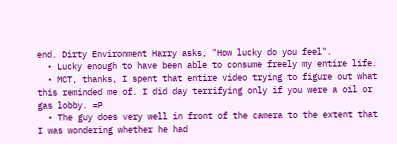end. Dirty Environment Harry asks, "How lucky do you feel".
  • Lucky enough to have been able to consume freely my entire life.
  • MCT, thanks, I spent that entire video trying to figure out what this reminded me of. I did day terrifying only if you were a oil or gas lobby. =P
  • The guy does very well in front of the camera to the extent that I was wondering whether he had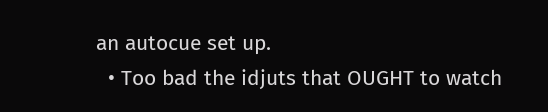an autocue set up.
  • Too bad the idjuts that OUGHT to watch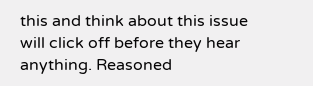this and think about this issue will click off before they hear anything. Reasoned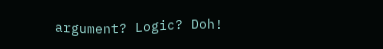argument? Logic? Doh!